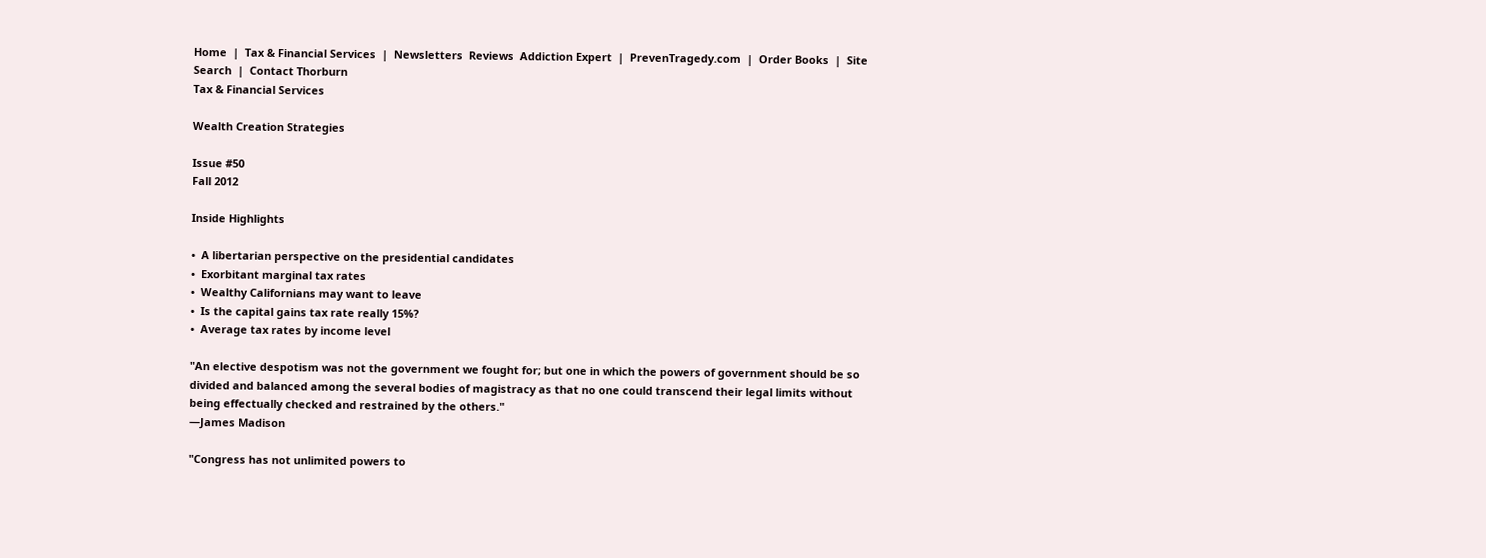Home  |  Tax & Financial Services  |  Newsletters  Reviews  Addiction Expert  |  PrevenTragedy.com  |  Order Books  |  Site Search  |  Contact Thorburn
Tax & Financial Services

Wealth Creation Strategies

Issue #50
Fall 2012

Inside Highlights

•  A libertarian perspective on the presidential candidates
•  Exorbitant marginal tax rates
•  Wealthy Californians may want to leave
•  Is the capital gains tax rate really 15%?
•  Average tax rates by income level

"An elective despotism was not the government we fought for; but one in which the powers of government should be so divided and balanced among the several bodies of magistracy as that no one could transcend their legal limits without being effectually checked and restrained by the others."
—James Madison

"Congress has not unlimited powers to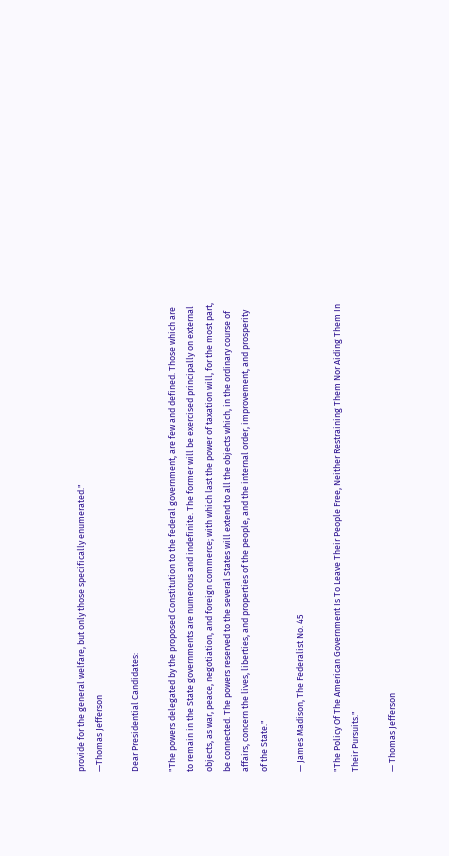provide for the general welfare, but only those specifically enumerated."
—Thomas Jefferson

Dear Presidential Candidates:

"The powers delegated by the proposed Constitution to the federal government, are few and defined. Those which are to remain in the State governments are numerous and indefinite. The former will be exercised principally on external objects, as war, peace, negotiation, and foreign commerce; with which last the power of taxation will, for the most part, be connected. The powers reserved to the several States will extend to all the objects which, in the ordinary course of affairs, concern the lives, liberties, and properties of the people, and the internal order, improvement, and prosperity of the State."

— James Madison, The Federalist No. 45

"The Policy Of The American Government Is To Leave Their People Free, Neither Restraining Them Nor Aiding Them In Their Pursuits."

— Thomas Jefferson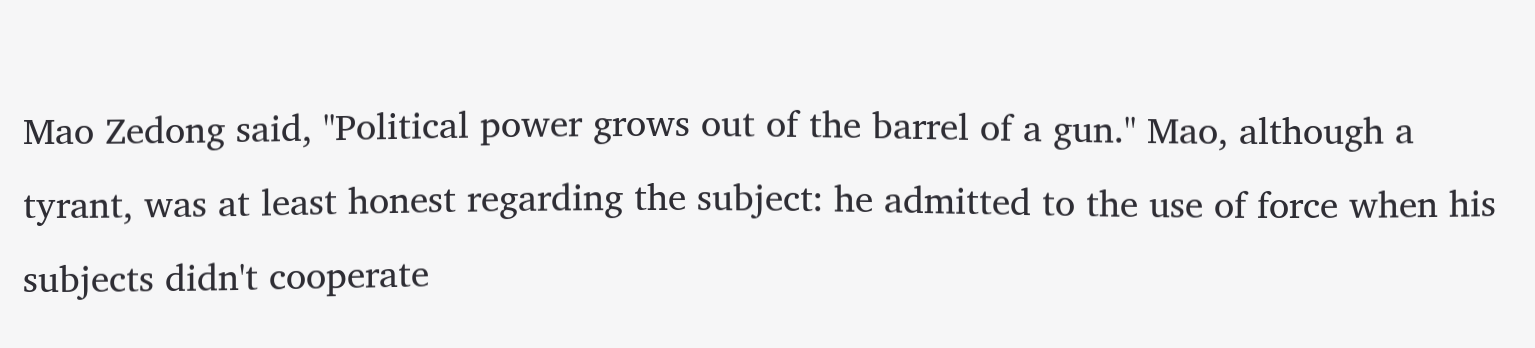Mao Zedong said, "Political power grows out of the barrel of a gun." Mao, although a tyrant, was at least honest regarding the subject: he admitted to the use of force when his subjects didn't cooperate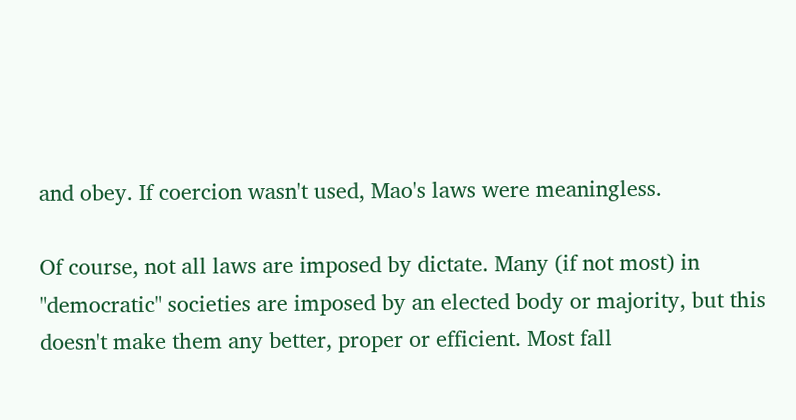and obey. If coercion wasn't used, Mao's laws were meaningless.

Of course, not all laws are imposed by dictate. Many (if not most) in "democratic" societies are imposed by an elected body or majority, but this doesn't make them any better, proper or efficient. Most fall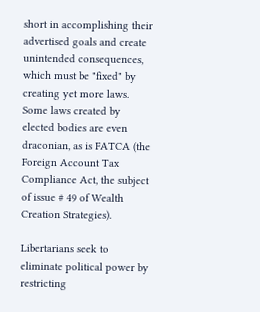short in accomplishing their advertised goals and create unintended consequences, which must be "fixed" by creating yet more laws. Some laws created by elected bodies are even draconian, as is FATCA (the Foreign Account Tax Compliance Act, the subject of issue # 49 of Wealth Creation Strategies).

Libertarians seek to eliminate political power by restricting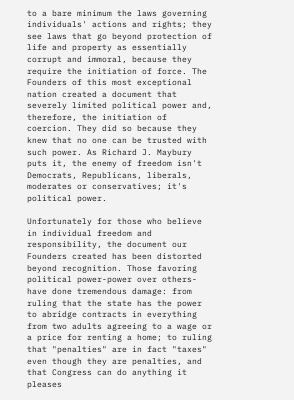to a bare minimum the laws governing individuals' actions and rights; they see laws that go beyond protection of life and property as essentially corrupt and immoral, because they require the initiation of force. The Founders of this most exceptional nation created a document that severely limited political power and, therefore, the initiation of coercion. They did so because they knew that no one can be trusted with such power. As Richard J. Maybury puts it, the enemy of freedom isn't Democrats, Republicans, liberals, moderates or conservatives; it's political power.

Unfortunately for those who believe in individual freedom and responsibility, the document our Founders created has been distorted beyond recognition. Those favoring political power-power over others-have done tremendous damage: from ruling that the state has the power to abridge contracts in everything from two adults agreeing to a wage or a price for renting a home; to ruling that "penalties" are in fact "taxes" even though they are penalties, and that Congress can do anything it pleases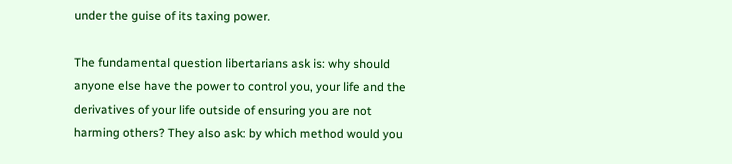under the guise of its taxing power.

The fundamental question libertarians ask is: why should anyone else have the power to control you, your life and the derivatives of your life outside of ensuring you are not harming others? They also ask: by which method would you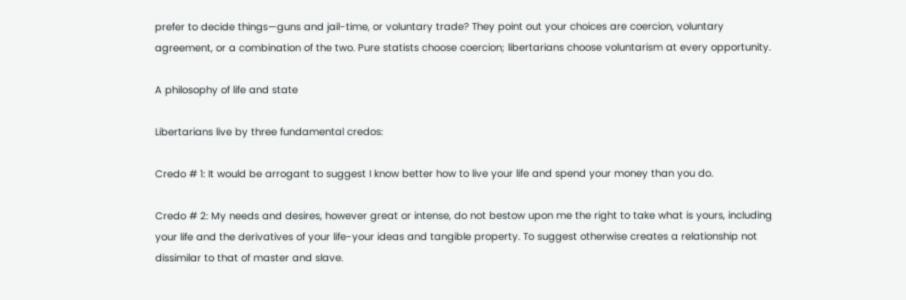prefer to decide things—guns and jail-time, or voluntary trade? They point out your choices are coercion, voluntary agreement, or a combination of the two. Pure statists choose coercion; libertarians choose voluntarism at every opportunity.

A philosophy of life and state

Libertarians live by three fundamental credos:

Credo # 1: It would be arrogant to suggest I know better how to live your life and spend your money than you do.

Credo # 2: My needs and desires, however great or intense, do not bestow upon me the right to take what is yours, including your life and the derivatives of your life-your ideas and tangible property. To suggest otherwise creates a relationship not dissimilar to that of master and slave.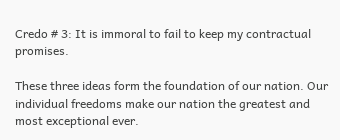Credo # 3: It is immoral to fail to keep my contractual promises.

These three ideas form the foundation of our nation. Our individual freedoms make our nation the greatest and most exceptional ever.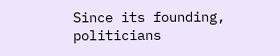Since its founding, politicians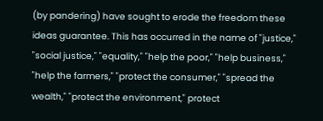(by pandering) have sought to erode the freedom these ideas guarantee. This has occurred in the name of "justice," "social justice," "equality," "help the poor," "help business," "help the farmers," "protect the consumer," "spread the wealth," "protect the environment," protect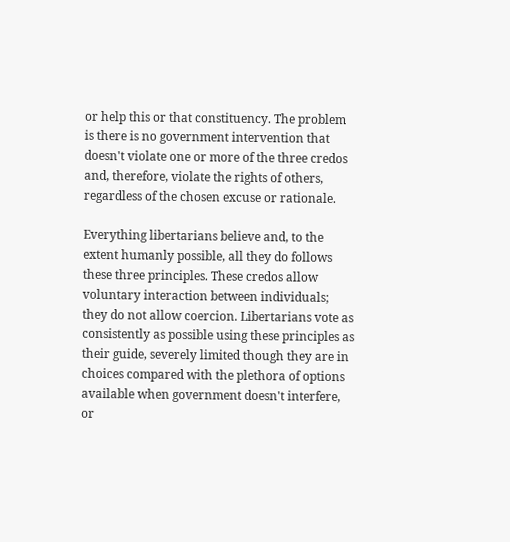or help this or that constituency. The problem is there is no government intervention that doesn't violate one or more of the three credos and, therefore, violate the rights of others, regardless of the chosen excuse or rationale.

Everything libertarians believe and, to the extent humanly possible, all they do follows these three principles. These credos allow voluntary interaction between individuals; they do not allow coercion. Libertarians vote as consistently as possible using these principles as their guide, severely limited though they are in choices compared with the plethora of options available when government doesn't interfere, or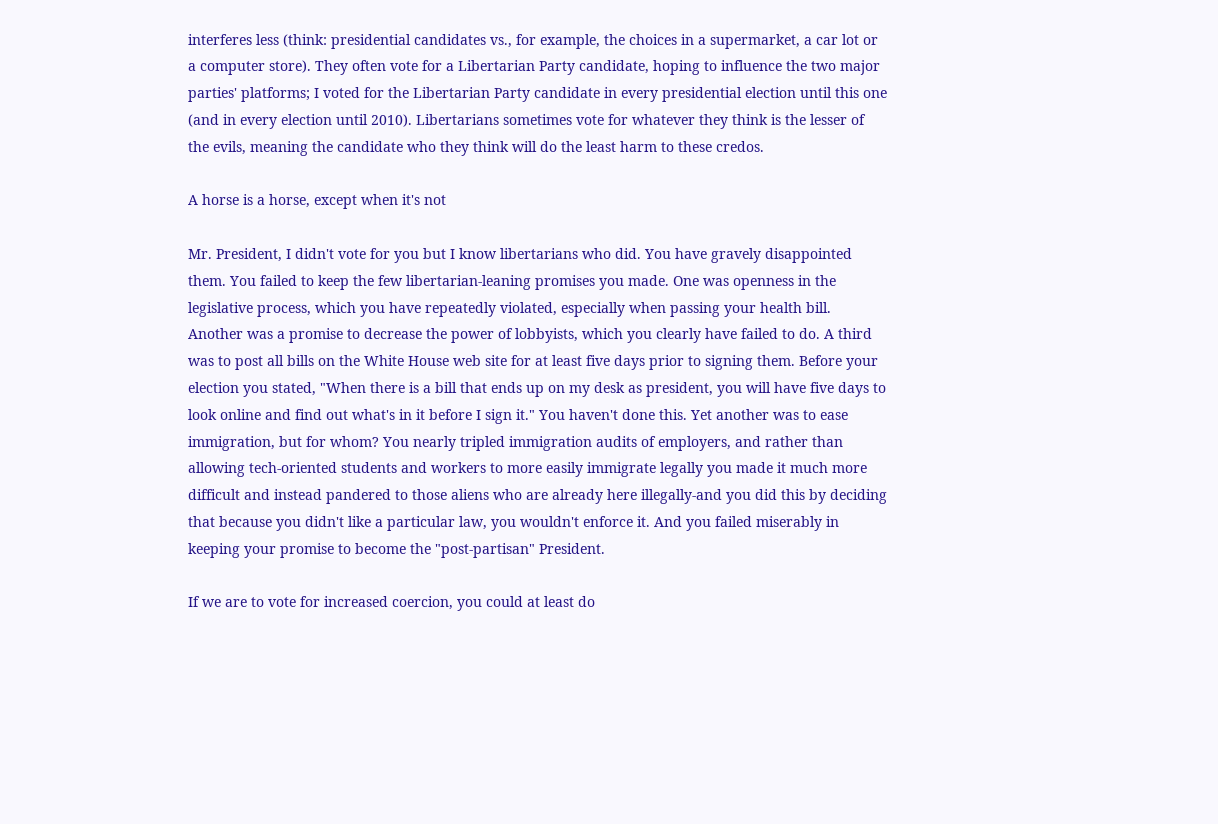interferes less (think: presidential candidates vs., for example, the choices in a supermarket, a car lot or a computer store). They often vote for a Libertarian Party candidate, hoping to influence the two major parties' platforms; I voted for the Libertarian Party candidate in every presidential election until this one (and in every election until 2010). Libertarians sometimes vote for whatever they think is the lesser of the evils, meaning the candidate who they think will do the least harm to these credos.

A horse is a horse, except when it's not

Mr. President, I didn't vote for you but I know libertarians who did. You have gravely disappointed them. You failed to keep the few libertarian-leaning promises you made. One was openness in the legislative process, which you have repeatedly violated, especially when passing your health bill. Another was a promise to decrease the power of lobbyists, which you clearly have failed to do. A third was to post all bills on the White House web site for at least five days prior to signing them. Before your election you stated, "When there is a bill that ends up on my desk as president, you will have five days to look online and find out what's in it before I sign it." You haven't done this. Yet another was to ease immigration, but for whom? You nearly tripled immigration audits of employers, and rather than allowing tech-oriented students and workers to more easily immigrate legally you made it much more difficult and instead pandered to those aliens who are already here illegally-and you did this by deciding that because you didn't like a particular law, you wouldn't enforce it. And you failed miserably in keeping your promise to become the "post-partisan" President.

If we are to vote for increased coercion, you could at least do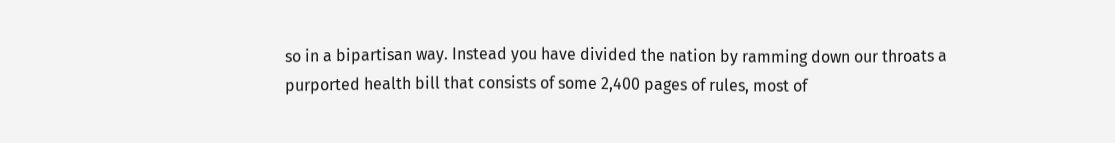so in a bipartisan way. Instead you have divided the nation by ramming down our throats a purported health bill that consists of some 2,400 pages of rules, most of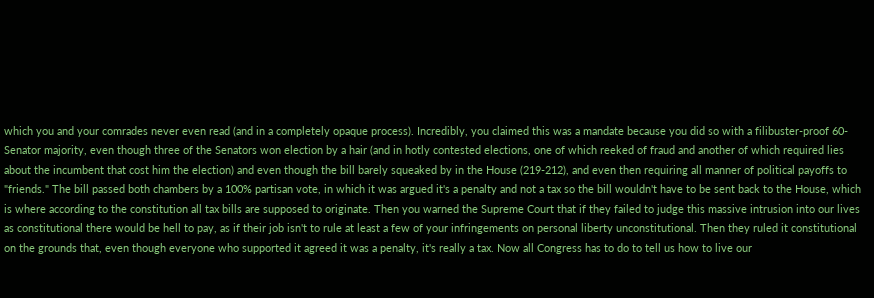which you and your comrades never even read (and in a completely opaque process). Incredibly, you claimed this was a mandate because you did so with a filibuster-proof 60-Senator majority, even though three of the Senators won election by a hair (and in hotly contested elections, one of which reeked of fraud and another of which required lies about the incumbent that cost him the election) and even though the bill barely squeaked by in the House (219-212), and even then requiring all manner of political payoffs to "friends." The bill passed both chambers by a 100% partisan vote, in which it was argued it's a penalty and not a tax so the bill wouldn't have to be sent back to the House, which is where according to the constitution all tax bills are supposed to originate. Then you warned the Supreme Court that if they failed to judge this massive intrusion into our lives as constitutional there would be hell to pay, as if their job isn't to rule at least a few of your infringements on personal liberty unconstitutional. Then they ruled it constitutional on the grounds that, even though everyone who supported it agreed it was a penalty, it's really a tax. Now all Congress has to do to tell us how to live our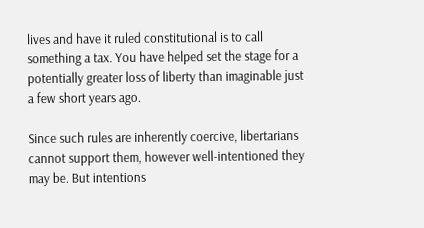lives and have it ruled constitutional is to call something a tax. You have helped set the stage for a potentially greater loss of liberty than imaginable just a few short years ago.

Since such rules are inherently coercive, libertarians cannot support them, however well-intentioned they may be. But intentions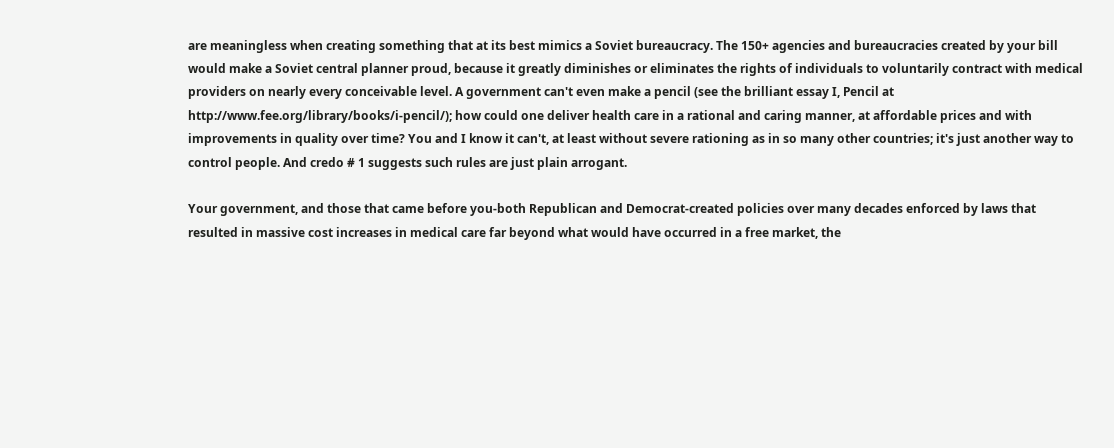are meaningless when creating something that at its best mimics a Soviet bureaucracy. The 150+ agencies and bureaucracies created by your bill would make a Soviet central planner proud, because it greatly diminishes or eliminates the rights of individuals to voluntarily contract with medical providers on nearly every conceivable level. A government can't even make a pencil (see the brilliant essay I, Pencil at http://www.fee.org/library/books/i-pencil/); how could one deliver health care in a rational and caring manner, at affordable prices and with improvements in quality over time? You and I know it can't, at least without severe rationing as in so many other countries; it's just another way to control people. And credo # 1 suggests such rules are just plain arrogant.

Your government, and those that came before you-both Republican and Democrat-created policies over many decades enforced by laws that resulted in massive cost increases in medical care far beyond what would have occurred in a free market, the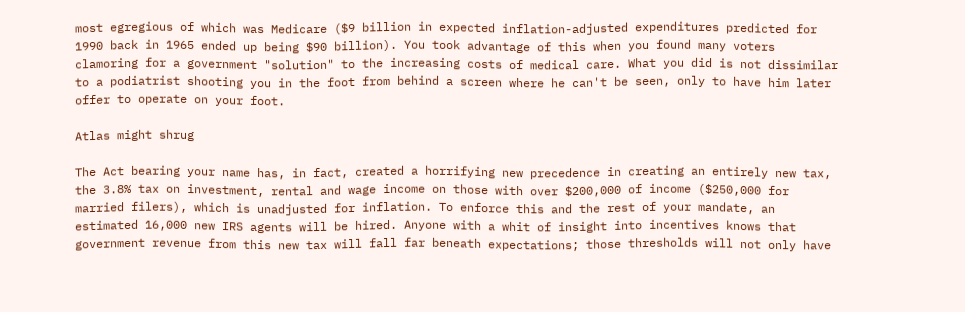most egregious of which was Medicare ($9 billion in expected inflation-adjusted expenditures predicted for 1990 back in 1965 ended up being $90 billion). You took advantage of this when you found many voters clamoring for a government "solution" to the increasing costs of medical care. What you did is not dissimilar to a podiatrist shooting you in the foot from behind a screen where he can't be seen, only to have him later offer to operate on your foot.

Atlas might shrug

The Act bearing your name has, in fact, created a horrifying new precedence in creating an entirely new tax, the 3.8% tax on investment, rental and wage income on those with over $200,000 of income ($250,000 for married filers), which is unadjusted for inflation. To enforce this and the rest of your mandate, an estimated 16,000 new IRS agents will be hired. Anyone with a whit of insight into incentives knows that government revenue from this new tax will fall far beneath expectations; those thresholds will not only have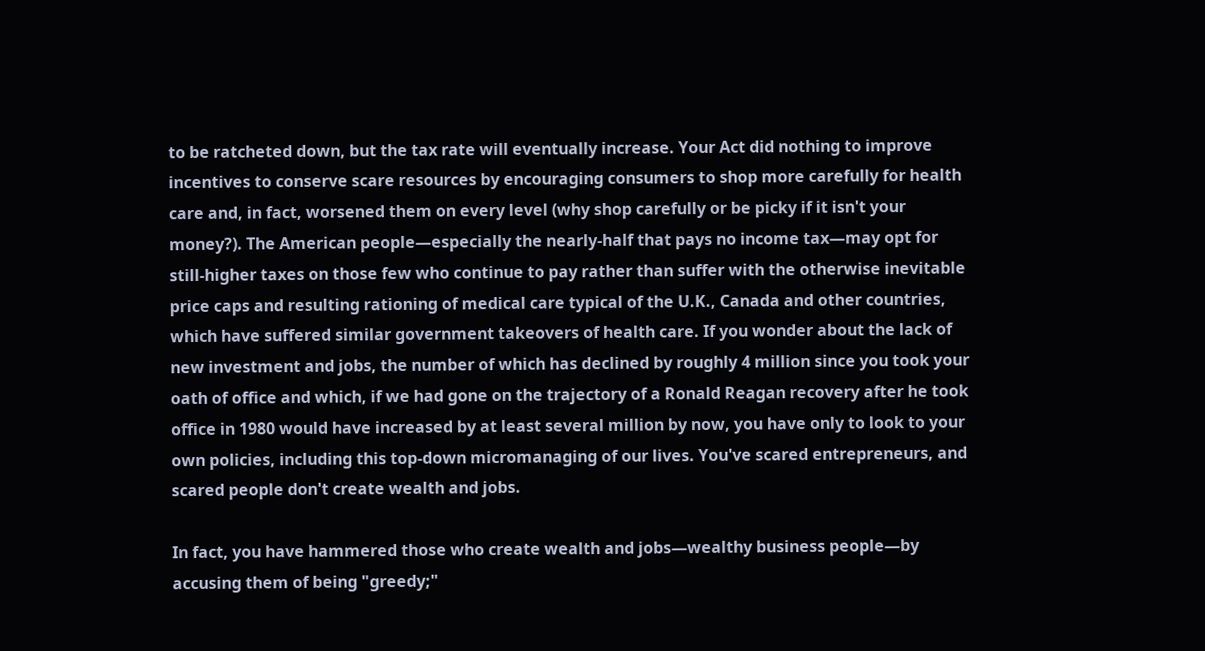to be ratcheted down, but the tax rate will eventually increase. Your Act did nothing to improve incentives to conserve scare resources by encouraging consumers to shop more carefully for health care and, in fact, worsened them on every level (why shop carefully or be picky if it isn't your money?). The American people—especially the nearly-half that pays no income tax—may opt for still-higher taxes on those few who continue to pay rather than suffer with the otherwise inevitable price caps and resulting rationing of medical care typical of the U.K., Canada and other countries, which have suffered similar government takeovers of health care. If you wonder about the lack of new investment and jobs, the number of which has declined by roughly 4 million since you took your oath of office and which, if we had gone on the trajectory of a Ronald Reagan recovery after he took office in 1980 would have increased by at least several million by now, you have only to look to your own policies, including this top-down micromanaging of our lives. You've scared entrepreneurs, and scared people don't create wealth and jobs.

In fact, you have hammered those who create wealth and jobs—wealthy business people—by accusing them of being "greedy;"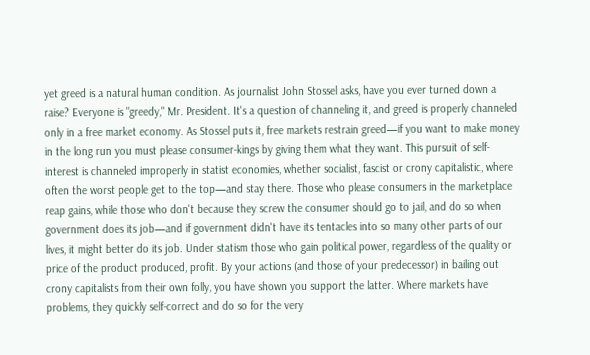yet greed is a natural human condition. As journalist John Stossel asks, have you ever turned down a raise? Everyone is "greedy," Mr. President. It's a question of channeling it, and greed is properly channeled only in a free market economy. As Stossel puts it, free markets restrain greed—if you want to make money in the long run you must please consumer-kings by giving them what they want. This pursuit of self-interest is channeled improperly in statist economies, whether socialist, fascist or crony capitalistic, where often the worst people get to the top—and stay there. Those who please consumers in the marketplace reap gains, while those who don't because they screw the consumer should go to jail, and do so when government does its job—and if government didn't have its tentacles into so many other parts of our lives, it might better do its job. Under statism those who gain political power, regardless of the quality or price of the product produced, profit. By your actions (and those of your predecessor) in bailing out crony capitalists from their own folly, you have shown you support the latter. Where markets have problems, they quickly self-correct and do so for the very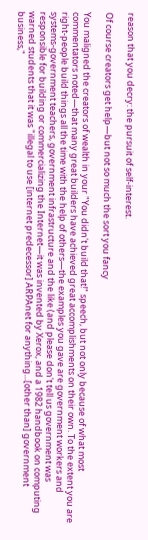reason that you decry: the pursuit of self-interest.

Of course creators get help—but not so much the sort you fancy

You maligned the creators of wealth in your "You didn't build that!" speech, but not only because of what most commentators noted—that many great builders have achieved great accomplishments on their own. To the extent you are right-people build things all the time with the help of others—the examples you gave are government workers and systems-government teachers, government infrastructure and the like (and please don't tell us government was responsible for building or commercializing the Internet—it was invented by Xerox, and a 1982 handbook on computing warned students that it was "illegal to use [internet predecessor] ARPAnet for anything...[other than] government business,"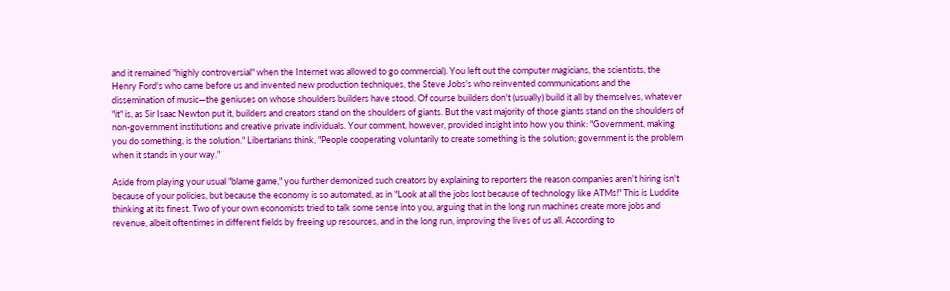and it remained "highly controversial" when the Internet was allowed to go commercial). You left out the computer magicians, the scientists, the Henry Ford's who came before us and invented new production techniques, the Steve Jobs's who reinvented communications and the dissemination of music—the geniuses on whose shoulders builders have stood. Of course builders don't (usually) build it all by themselves, whatever "it" is, as Sir Isaac Newton put it, builders and creators stand on the shoulders of giants. But the vast majority of those giants stand on the shoulders of non-government institutions and creative private individuals. Your comment, however, provided insight into how you think: "Government, making you do something, is the solution." Libertarians think, "People cooperating voluntarily to create something is the solution; government is the problem when it stands in your way."

Aside from playing your usual "blame game," you further demonized such creators by explaining to reporters the reason companies aren't hiring isn't because of your policies, but because the economy is so automated, as in "Look at all the jobs lost because of technology like ATMs!" This is Luddite thinking at its finest. Two of your own economists tried to talk some sense into you, arguing that in the long run machines create more jobs and revenue, albeit oftentimes in different fields by freeing up resources, and in the long run, improving the lives of us all. According to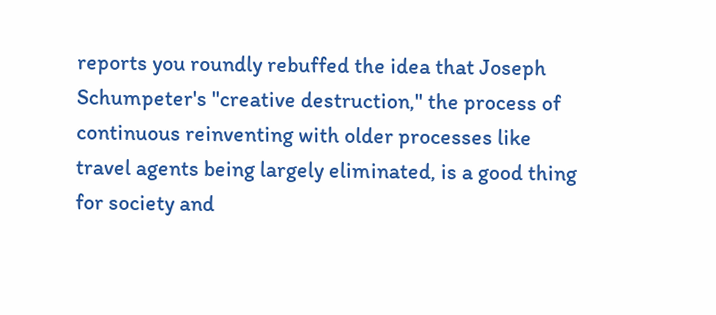reports you roundly rebuffed the idea that Joseph Schumpeter's "creative destruction," the process of continuous reinventing with older processes like travel agents being largely eliminated, is a good thing for society and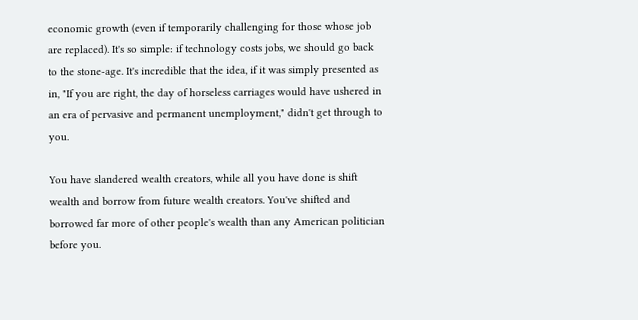economic growth (even if temporarily challenging for those whose job are replaced). It's so simple: if technology costs jobs, we should go back to the stone-age. It's incredible that the idea, if it was simply presented as in, "If you are right, the day of horseless carriages would have ushered in an era of pervasive and permanent unemployment," didn't get through to you.

You have slandered wealth creators, while all you have done is shift wealth and borrow from future wealth creators. You've shifted and borrowed far more of other people's wealth than any American politician before you.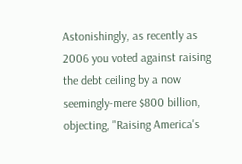Astonishingly, as recently as 2006 you voted against raising the debt ceiling by a now seemingly-mere $800 billion, objecting, "Raising America's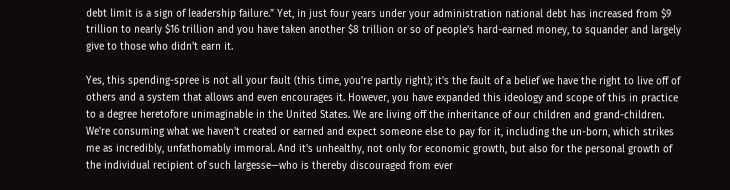debt limit is a sign of leadership failure." Yet, in just four years under your administration national debt has increased from $9 trillion to nearly $16 trillion and you have taken another $8 trillion or so of people's hard-earned money, to squander and largely give to those who didn't earn it.

Yes, this spending-spree is not all your fault (this time, you're partly right); it's the fault of a belief we have the right to live off of others and a system that allows and even encourages it. However, you have expanded this ideology and scope of this in practice to a degree heretofore unimaginable in the United States. We are living off the inheritance of our children and grand-children. We're consuming what we haven't created or earned and expect someone else to pay for it, including the un-born, which strikes me as incredibly, unfathomably immoral. And it's unhealthy, not only for economic growth, but also for the personal growth of the individual recipient of such largesse—who is thereby discouraged from ever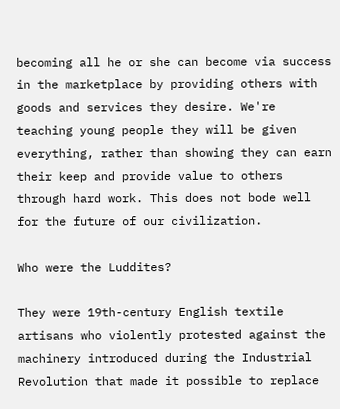becoming all he or she can become via success in the marketplace by providing others with goods and services they desire. We're teaching young people they will be given everything, rather than showing they can earn their keep and provide value to others through hard work. This does not bode well for the future of our civilization.

Who were the Luddites?

They were 19th-century English textile artisans who violently protested against the machinery introduced during the Industrial Revolution that made it possible to replace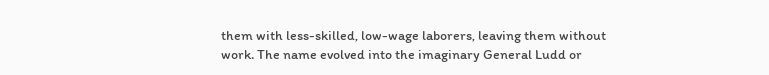them with less-skilled, low-wage laborers, leaving them without work. The name evolved into the imaginary General Ludd or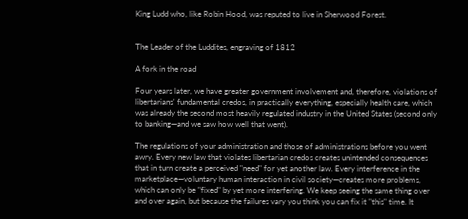King Ludd who, like Robin Hood, was reputed to live in Sherwood Forest.


The Leader of the Luddites, engraving of 1812

A fork in the road

Four years later, we have greater government involvement and, therefore, violations of libertarians' fundamental credos, in practically everything, especially health care, which was already the second most heavily regulated industry in the United States (second only to banking—and we saw how well that went).

The regulations of your administration and those of administrations before you went awry. Every new law that violates libertarian credos creates unintended consequences that in turn create a perceived "need" for yet another law. Every interference in the marketplace—voluntary human interaction in civil society—creates more problems, which can only be "fixed" by yet more interfering. We keep seeing the same thing over and over again, but because the failures vary you think you can fix it "this" time. It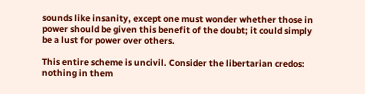sounds like insanity, except one must wonder whether those in power should be given this benefit of the doubt; it could simply be a lust for power over others.

This entire scheme is uncivil. Consider the libertarian credos: nothing in them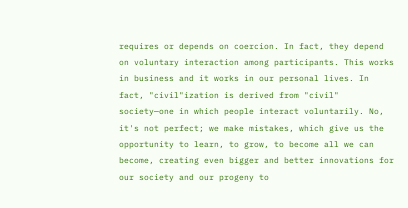requires or depends on coercion. In fact, they depend on voluntary interaction among participants. This works in business and it works in our personal lives. In fact, "civil"ization is derived from "civil" society—one in which people interact voluntarily. No, it's not perfect; we make mistakes, which give us the opportunity to learn, to grow, to become all we can become, creating even bigger and better innovations for our society and our progeny to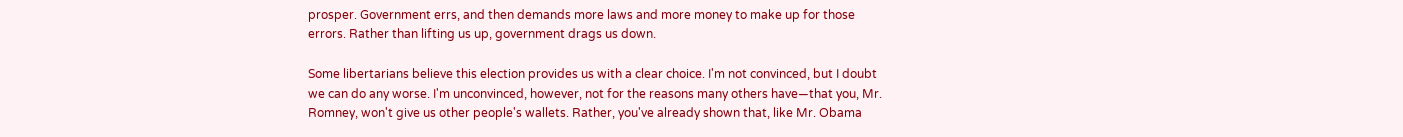prosper. Government errs, and then demands more laws and more money to make up for those errors. Rather than lifting us up, government drags us down.

Some libertarians believe this election provides us with a clear choice. I'm not convinced, but I doubt we can do any worse. I'm unconvinced, however, not for the reasons many others have—that you, Mr. Romney, won't give us other people's wallets. Rather, you've already shown that, like Mr. Obama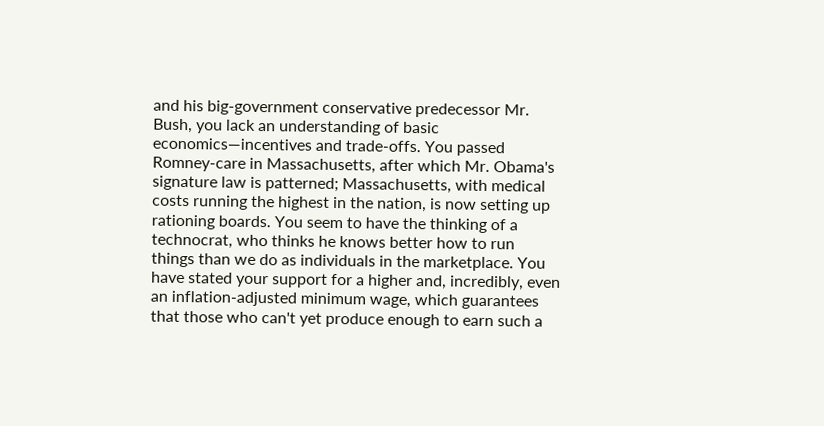and his big-government conservative predecessor Mr. Bush, you lack an understanding of basic economics—incentives and trade-offs. You passed Romney-care in Massachusetts, after which Mr. Obama's signature law is patterned; Massachusetts, with medical costs running the highest in the nation, is now setting up rationing boards. You seem to have the thinking of a technocrat, who thinks he knows better how to run things than we do as individuals in the marketplace. You have stated your support for a higher and, incredibly, even an inflation-adjusted minimum wage, which guarantees that those who can't yet produce enough to earn such a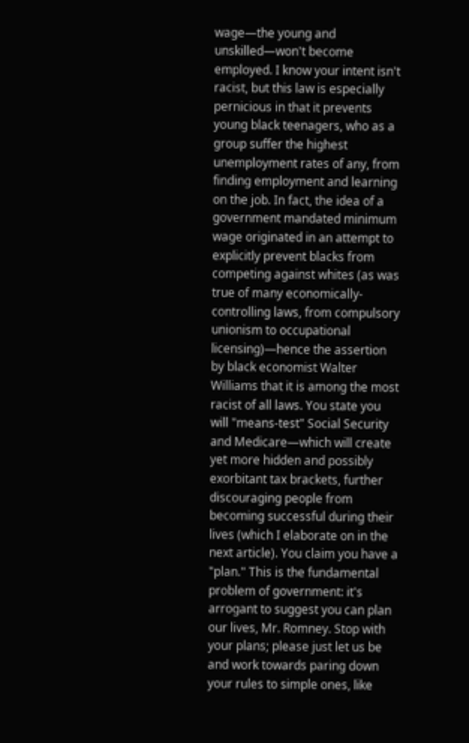wage—the young and unskilled—won't become employed. I know your intent isn't racist, but this law is especially pernicious in that it prevents young black teenagers, who as a group suffer the highest unemployment rates of any, from finding employment and learning on the job. In fact, the idea of a government mandated minimum wage originated in an attempt to explicitly prevent blacks from competing against whites (as was true of many economically-controlling laws, from compulsory unionism to occupational licensing)—hence the assertion by black economist Walter Williams that it is among the most racist of all laws. You state you will "means-test" Social Security and Medicare—which will create yet more hidden and possibly exorbitant tax brackets, further discouraging people from becoming successful during their lives (which I elaborate on in the next article). You claim you have a "plan." This is the fundamental problem of government: it's arrogant to suggest you can plan our lives, Mr. Romney. Stop with your plans; please just let us be and work towards paring down your rules to simple ones, like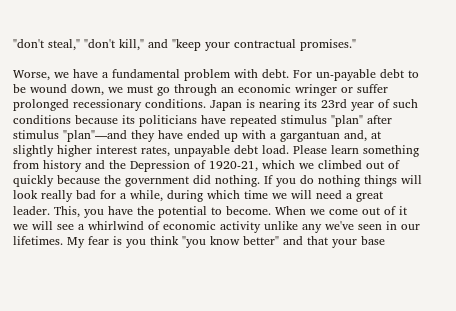"don't steal," "don't kill," and "keep your contractual promises."

Worse, we have a fundamental problem with debt. For un-payable debt to be wound down, we must go through an economic wringer or suffer prolonged recessionary conditions. Japan is nearing its 23rd year of such conditions because its politicians have repeated stimulus "plan" after stimulus "plan"—and they have ended up with a gargantuan and, at slightly higher interest rates, unpayable debt load. Please learn something from history and the Depression of 1920-21, which we climbed out of quickly because the government did nothing. If you do nothing things will look really bad for a while, during which time we will need a great leader. This, you have the potential to become. When we come out of it we will see a whirlwind of economic activity unlike any we've seen in our lifetimes. My fear is you think "you know better" and that your base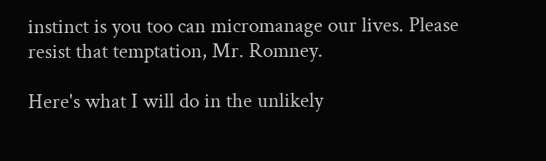instinct is you too can micromanage our lives. Please resist that temptation, Mr. Romney.

Here's what I will do in the unlikely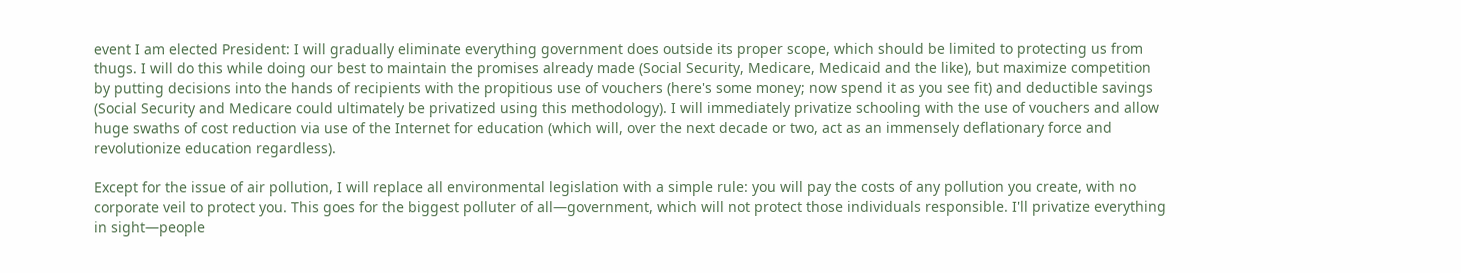event I am elected President: I will gradually eliminate everything government does outside its proper scope, which should be limited to protecting us from thugs. I will do this while doing our best to maintain the promises already made (Social Security, Medicare, Medicaid and the like), but maximize competition by putting decisions into the hands of recipients with the propitious use of vouchers (here's some money; now spend it as you see fit) and deductible savings (Social Security and Medicare could ultimately be privatized using this methodology). I will immediately privatize schooling with the use of vouchers and allow huge swaths of cost reduction via use of the Internet for education (which will, over the next decade or two, act as an immensely deflationary force and revolutionize education regardless).

Except for the issue of air pollution, I will replace all environmental legislation with a simple rule: you will pay the costs of any pollution you create, with no corporate veil to protect you. This goes for the biggest polluter of all—government, which will not protect those individuals responsible. I'll privatize everything in sight—people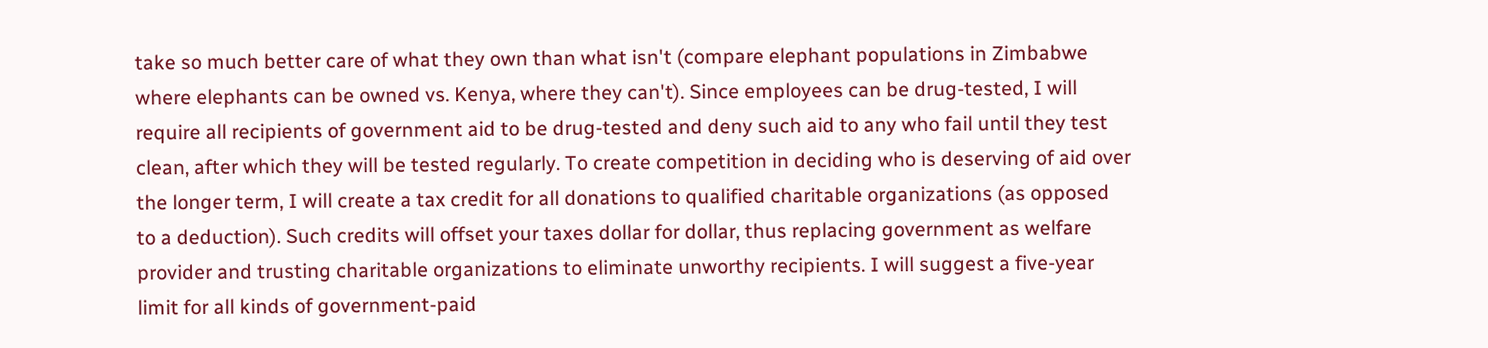take so much better care of what they own than what isn't (compare elephant populations in Zimbabwe where elephants can be owned vs. Kenya, where they can't). Since employees can be drug-tested, I will require all recipients of government aid to be drug-tested and deny such aid to any who fail until they test clean, after which they will be tested regularly. To create competition in deciding who is deserving of aid over the longer term, I will create a tax credit for all donations to qualified charitable organizations (as opposed to a deduction). Such credits will offset your taxes dollar for dollar, thus replacing government as welfare provider and trusting charitable organizations to eliminate unworthy recipients. I will suggest a five-year limit for all kinds of government-paid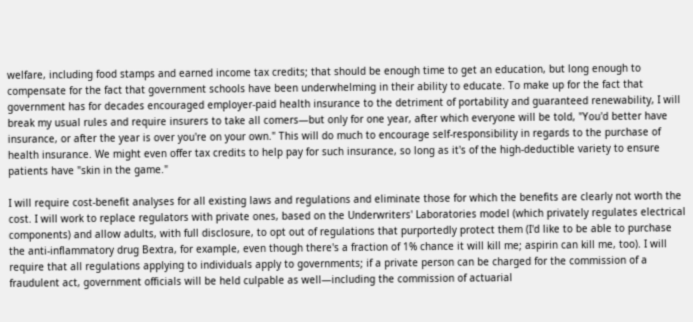welfare, including food stamps and earned income tax credits; that should be enough time to get an education, but long enough to compensate for the fact that government schools have been underwhelming in their ability to educate. To make up for the fact that government has for decades encouraged employer-paid health insurance to the detriment of portability and guaranteed renewability, I will break my usual rules and require insurers to take all comers—but only for one year, after which everyone will be told, "You'd better have insurance, or after the year is over you're on your own." This will do much to encourage self-responsibility in regards to the purchase of health insurance. We might even offer tax credits to help pay for such insurance, so long as it's of the high-deductible variety to ensure patients have "skin in the game."

I will require cost-benefit analyses for all existing laws and regulations and eliminate those for which the benefits are clearly not worth the cost. I will work to replace regulators with private ones, based on the Underwriters' Laboratories model (which privately regulates electrical components) and allow adults, with full disclosure, to opt out of regulations that purportedly protect them (I'd like to be able to purchase the anti-inflammatory drug Bextra, for example, even though there's a fraction of 1% chance it will kill me; aspirin can kill me, too). I will require that all regulations applying to individuals apply to governments; if a private person can be charged for the commission of a fraudulent act, government officials will be held culpable as well—including the commission of actuarial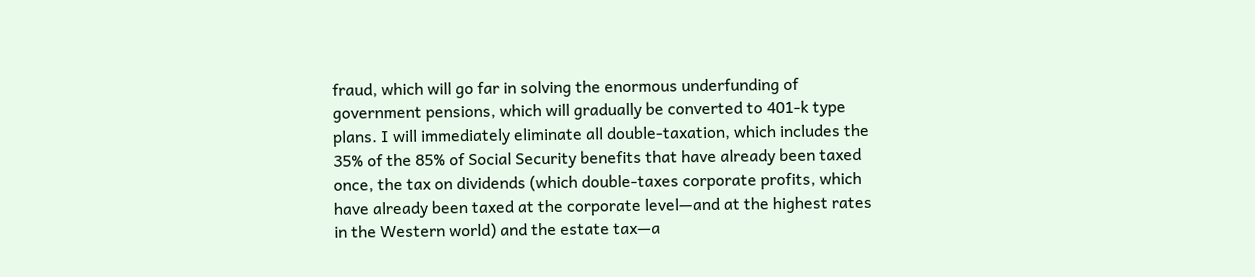fraud, which will go far in solving the enormous underfunding of government pensions, which will gradually be converted to 401-k type plans. I will immediately eliminate all double-taxation, which includes the 35% of the 85% of Social Security benefits that have already been taxed once, the tax on dividends (which double-taxes corporate profits, which have already been taxed at the corporate level—and at the highest rates in the Western world) and the estate tax—a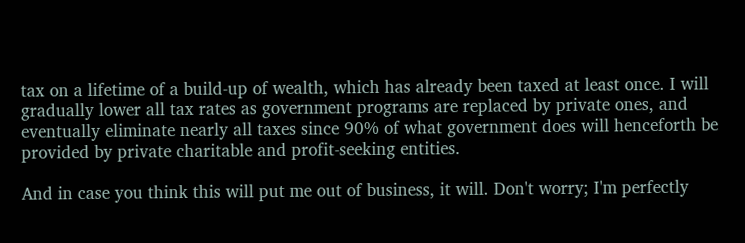tax on a lifetime of a build-up of wealth, which has already been taxed at least once. I will gradually lower all tax rates as government programs are replaced by private ones, and eventually eliminate nearly all taxes since 90% of what government does will henceforth be provided by private charitable and profit-seeking entities.

And in case you think this will put me out of business, it will. Don't worry; I'm perfectly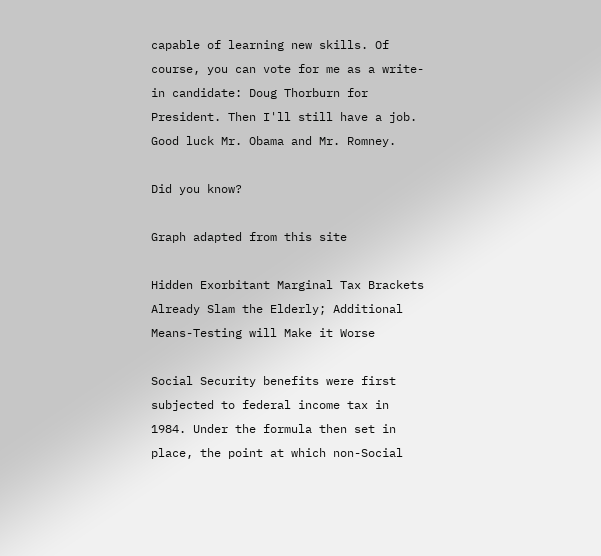capable of learning new skills. Of course, you can vote for me as a write-in candidate: Doug Thorburn for President. Then I'll still have a job. Good luck Mr. Obama and Mr. Romney.

Did you know?

Graph adapted from this site

Hidden Exorbitant Marginal Tax Brackets Already Slam the Elderly; Additional Means-Testing will Make it Worse

Social Security benefits were first subjected to federal income tax in 1984. Under the formula then set in place, the point at which non-Social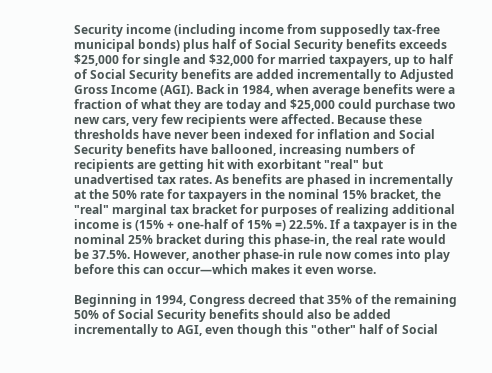Security income (including income from supposedly tax-free municipal bonds) plus half of Social Security benefits exceeds $25,000 for single and $32,000 for married taxpayers, up to half of Social Security benefits are added incrementally to Adjusted Gross Income (AGI). Back in 1984, when average benefits were a fraction of what they are today and $25,000 could purchase two new cars, very few recipients were affected. Because these thresholds have never been indexed for inflation and Social Security benefits have ballooned, increasing numbers of recipients are getting hit with exorbitant "real" but unadvertised tax rates. As benefits are phased in incrementally at the 50% rate for taxpayers in the nominal 15% bracket, the "real" marginal tax bracket for purposes of realizing additional income is (15% + one-half of 15% =) 22.5%. If a taxpayer is in the nominal 25% bracket during this phase-in, the real rate would be 37.5%. However, another phase-in rule now comes into play before this can occur—which makes it even worse.

Beginning in 1994, Congress decreed that 35% of the remaining 50% of Social Security benefits should also be added incrementally to AGI, even though this "other" half of Social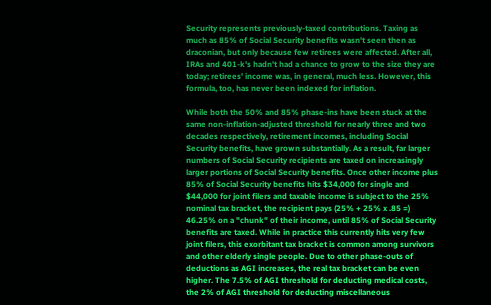Security represents previously-taxed contributions. Taxing as much as 85% of Social Security benefits wasn't seen then as draconian, but only because few retirees were affected. After all, IRAs and 401-k's hadn't had a chance to grow to the size they are today; retirees' income was, in general, much less. However, this formula, too, has never been indexed for inflation.

While both the 50% and 85% phase-ins have been stuck at the same non-inflation-adjusted threshold for nearly three and two decades respectively, retirement incomes, including Social Security benefits, have grown substantially. As a result, far larger numbers of Social Security recipients are taxed on increasingly larger portions of Social Security benefits. Once other income plus 85% of Social Security benefits hits $34,000 for single and $44,000 for joint filers and taxable income is subject to the 25% nominal tax bracket, the recipient pays (25% + 25% x .85 =) 46.25% on a "chunk" of their income, until 85% of Social Security benefits are taxed. While in practice this currently hits very few joint filers, this exorbitant tax bracket is common among survivors and other elderly single people. Due to other phase-outs of deductions as AGI increases, the real tax bracket can be even higher. The 7.5% of AGI threshold for deducting medical costs, the 2% of AGI threshold for deducting miscellaneous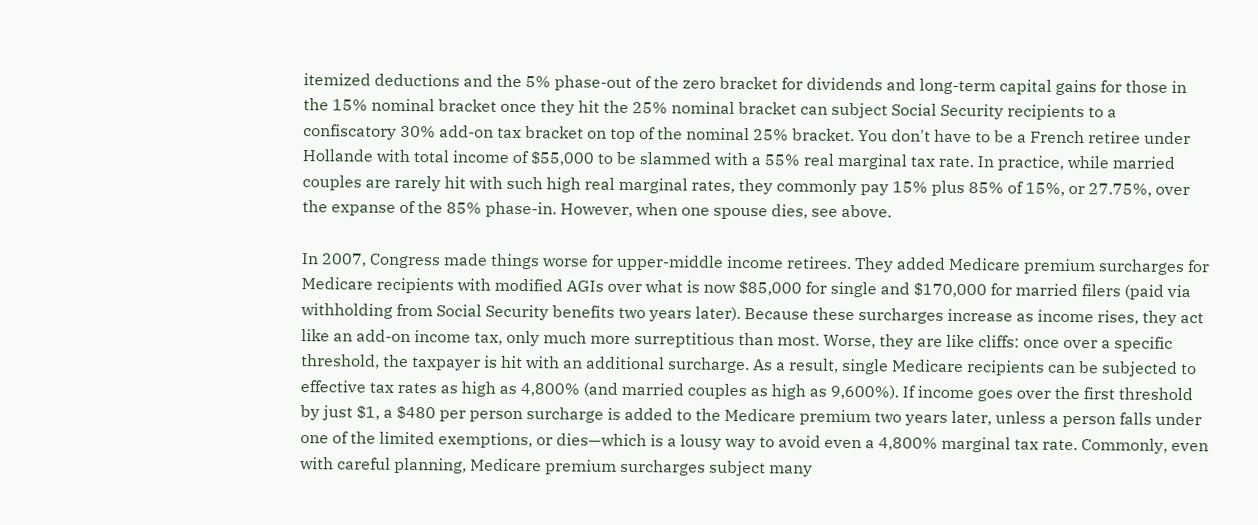itemized deductions and the 5% phase-out of the zero bracket for dividends and long-term capital gains for those in the 15% nominal bracket once they hit the 25% nominal bracket can subject Social Security recipients to a confiscatory 30% add-on tax bracket on top of the nominal 25% bracket. You don't have to be a French retiree under Hollande with total income of $55,000 to be slammed with a 55% real marginal tax rate. In practice, while married couples are rarely hit with such high real marginal rates, they commonly pay 15% plus 85% of 15%, or 27.75%, over the expanse of the 85% phase-in. However, when one spouse dies, see above.

In 2007, Congress made things worse for upper-middle income retirees. They added Medicare premium surcharges for Medicare recipients with modified AGIs over what is now $85,000 for single and $170,000 for married filers (paid via withholding from Social Security benefits two years later). Because these surcharges increase as income rises, they act like an add-on income tax, only much more surreptitious than most. Worse, they are like cliffs: once over a specific threshold, the taxpayer is hit with an additional surcharge. As a result, single Medicare recipients can be subjected to effective tax rates as high as 4,800% (and married couples as high as 9,600%). If income goes over the first threshold by just $1, a $480 per person surcharge is added to the Medicare premium two years later, unless a person falls under one of the limited exemptions, or dies—which is a lousy way to avoid even a 4,800% marginal tax rate. Commonly, even with careful planning, Medicare premium surcharges subject many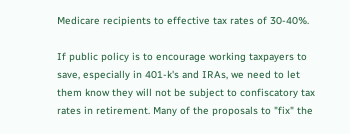Medicare recipients to effective tax rates of 30-40%.

If public policy is to encourage working taxpayers to save, especially in 401-k's and IRAs, we need to let them know they will not be subject to confiscatory tax rates in retirement. Many of the proposals to "fix" the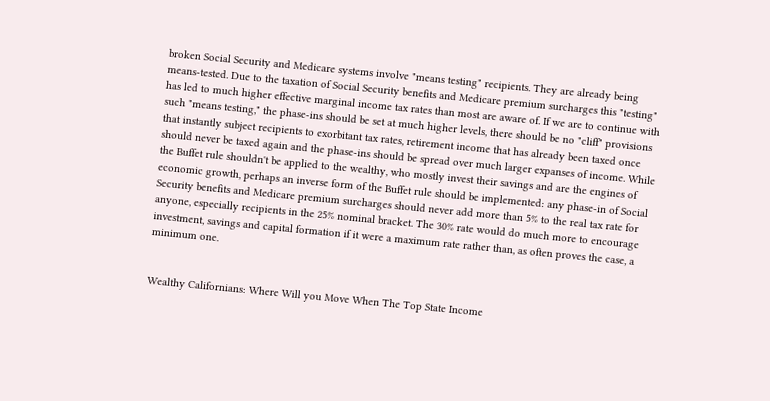broken Social Security and Medicare systems involve "means testing" recipients. They are already being means-tested. Due to the taxation of Social Security benefits and Medicare premium surcharges this "testing" has led to much higher effective marginal income tax rates than most are aware of. If we are to continue with such "means testing," the phase-ins should be set at much higher levels, there should be no "cliff" provisions that instantly subject recipients to exorbitant tax rates, retirement income that has already been taxed once should never be taxed again and the phase-ins should be spread over much larger expanses of income. While the Buffet rule shouldn't be applied to the wealthy, who mostly invest their savings and are the engines of economic growth, perhaps an inverse form of the Buffet rule should be implemented: any phase-in of Social Security benefits and Medicare premium surcharges should never add more than 5% to the real tax rate for anyone, especially recipients in the 25% nominal bracket. The 30% rate would do much more to encourage investment, savings and capital formation if it were a maximum rate rather than, as often proves the case, a minimum one.


Wealthy Californians: Where Will you Move When The Top State Income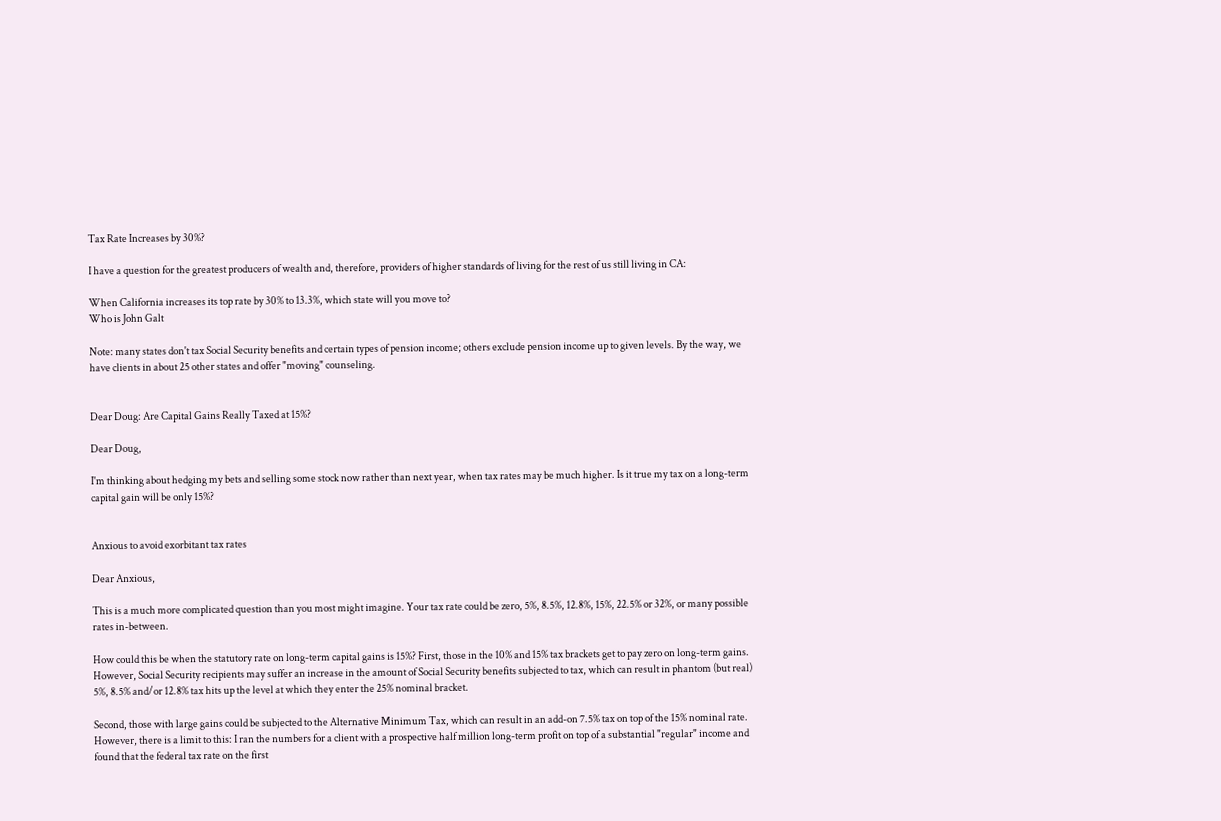Tax Rate Increases by 30%?

I have a question for the greatest producers of wealth and, therefore, providers of higher standards of living for the rest of us still living in CA:

When California increases its top rate by 30% to 13.3%, which state will you move to?
Who is John Galt

Note: many states don't tax Social Security benefits and certain types of pension income; others exclude pension income up to given levels. By the way, we have clients in about 25 other states and offer "moving" counseling.


Dear Doug: Are Capital Gains Really Taxed at 15%?

Dear Doug,

I'm thinking about hedging my bets and selling some stock now rather than next year, when tax rates may be much higher. Is it true my tax on a long-term capital gain will be only 15%?


Anxious to avoid exorbitant tax rates

Dear Anxious,

This is a much more complicated question than you most might imagine. Your tax rate could be zero, 5%, 8.5%, 12.8%, 15%, 22.5% or 32%, or many possible rates in-between.

How could this be when the statutory rate on long-term capital gains is 15%? First, those in the 10% and 15% tax brackets get to pay zero on long-term gains. However, Social Security recipients may suffer an increase in the amount of Social Security benefits subjected to tax, which can result in phantom (but real) 5%, 8.5% and/or 12.8% tax hits up the level at which they enter the 25% nominal bracket.

Second, those with large gains could be subjected to the Alternative Minimum Tax, which can result in an add-on 7.5% tax on top of the 15% nominal rate. However, there is a limit to this: I ran the numbers for a client with a prospective half million long-term profit on top of a substantial "regular" income and found that the federal tax rate on the first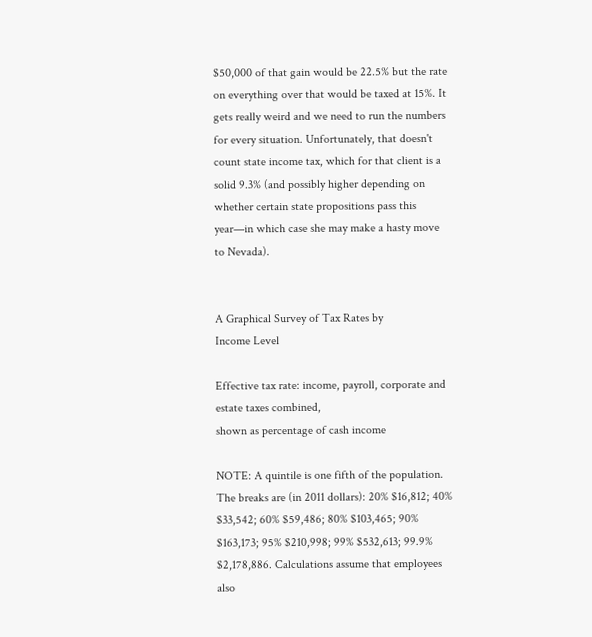$50,000 of that gain would be 22.5% but the rate on everything over that would be taxed at 15%. It gets really weird and we need to run the numbers for every situation. Unfortunately, that doesn't count state income tax, which for that client is a solid 9.3% (and possibly higher depending on whether certain state propositions pass this year—in which case she may make a hasty move to Nevada).


A Graphical Survey of Tax Rates by
Income Level

Effective tax rate: income, payroll, corporate and estate taxes combined,
shown as percentage of cash income

NOTE: A quintile is one fifth of the population. The breaks are (in 2011 dollars): 20% $16,812; 40% $33,542; 60% $59,486; 80% $103,465; 90% $163,173; 95% $210,998; 99% $532,613; 99.9% $2,178,886. Calculations assume that employees also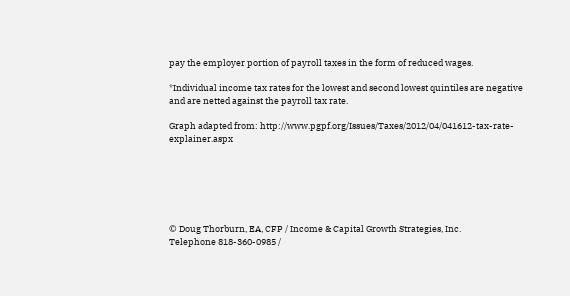pay the employer portion of payroll taxes in the form of reduced wages.

*Individual income tax rates for the lowest and second lowest quintiles are negative and are netted against the payroll tax rate.

Graph adapted from: http://www.pgpf.org/Issues/Taxes/2012/04/041612-tax-rate-explainer.aspx






© Doug Thorburn, EA, CFP / Income & Capital Growth Strategies, Inc.
Telephone 818-360-0985 /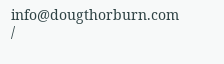info@dougthorburn.com /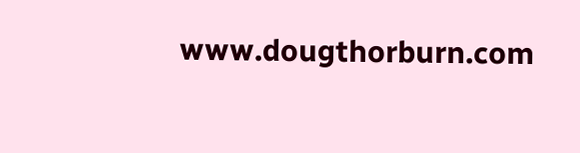www.dougthorburn.com